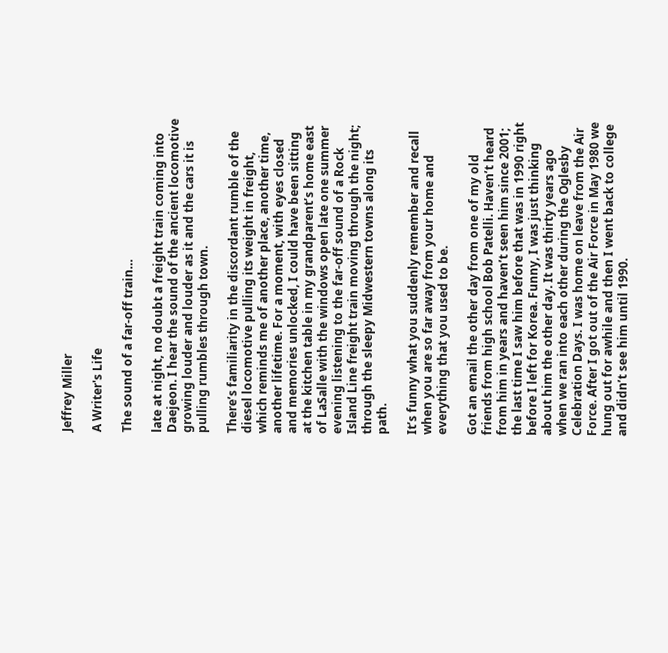Jeffrey Miller

A Writer's Life

The sound of a far-off train…

late at night, no doubt a freight train coming into Daejeon. I hear the sound of the ancient locomotive growing louder and louder as it and the cars it is pulling rumbles through town.

There’s familiarity in the discordant rumble of the diesel locomotive pulling its weight in freight, which reminds me of another place, another time, another lifetime. For a moment, with eyes closed and memories unlocked, I could have been sitting at the kitchen table in my grandparent’s home east of LaSalle with the windows open late one summer evening listening to the far-off sound of a Rock Island Line freight train moving through the night; through the sleepy Midwestern towns along its path.

It’s funny what you suddenly remember and recall when you are so far away from your home and everything that you used to be.

Got an email the other day from one of my old friends from high school Bob Patelli. Haven’t heard from him in years and haven’t seen him since 2001; the last time I saw him before that was in 1990 right before I left for Korea. Funny, I was just thinking about him the other day. It was thirty years ago when we ran into each other during the Oglesby Celebration Days. I was home on leave from the Air Force. After I got out of the Air Force in May 1980 we hung out for awhile and then I went back to college and didn’t see him until 1990.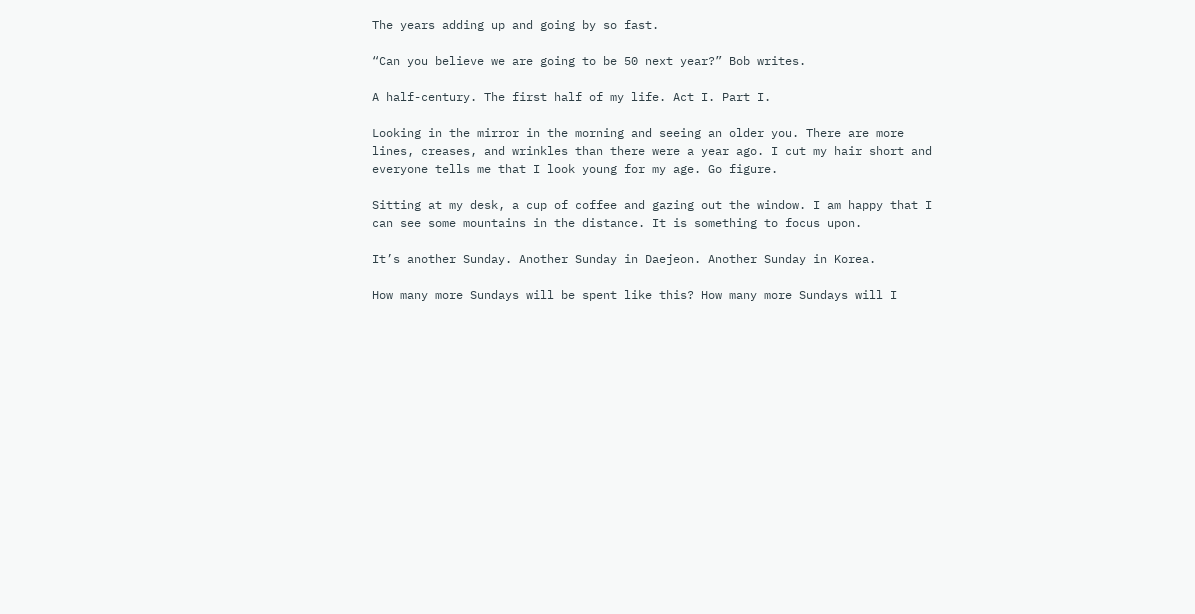The years adding up and going by so fast.

“Can you believe we are going to be 50 next year?” Bob writes.

A half-century. The first half of my life. Act I. Part I.

Looking in the mirror in the morning and seeing an older you. There are more lines, creases, and wrinkles than there were a year ago. I cut my hair short and everyone tells me that I look young for my age. Go figure.

Sitting at my desk, a cup of coffee and gazing out the window. I am happy that I can see some mountains in the distance. It is something to focus upon.

It’s another Sunday. Another Sunday in Daejeon. Another Sunday in Korea.

How many more Sundays will be spent like this? How many more Sundays will I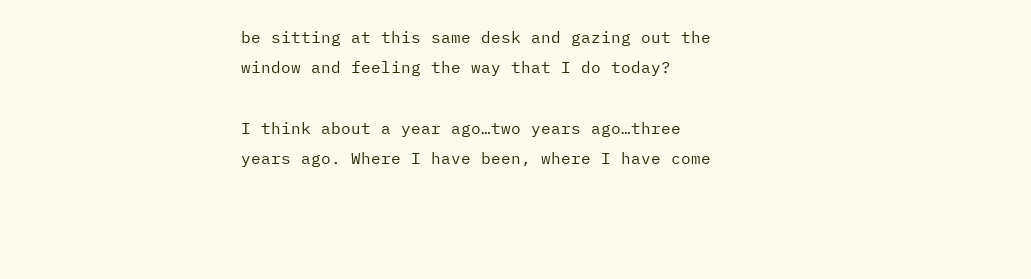be sitting at this same desk and gazing out the window and feeling the way that I do today?

I think about a year ago…two years ago…three years ago. Where I have been, where I have come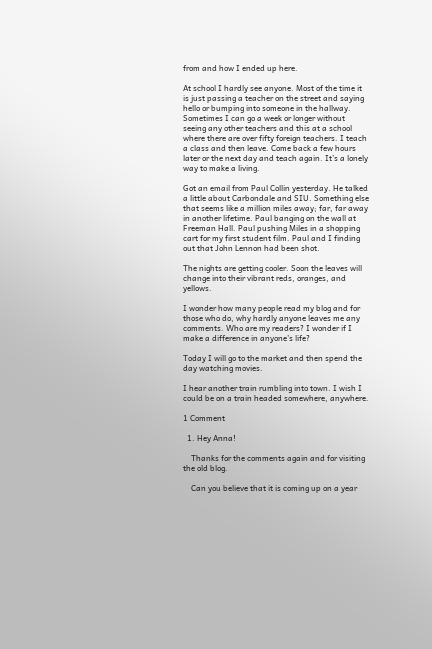from and how I ended up here.

At school I hardly see anyone. Most of the time it is just passing a teacher on the street and saying hello or bumping into someone in the hallway. Sometimes I can go a week or longer without seeing any other teachers and this at a school where there are over fifty foreign teachers. I teach a class and then leave. Come back a few hours later or the next day and teach again. It’s a lonely way to make a living.

Got an email from Paul Collin yesterday. He talked a little about Carbondale and SIU. Something else that seems like a million miles away; far, far away in another lifetime. Paul banging on the wall at Freeman Hall. Paul pushing Miles in a shopping cart for my first student film. Paul and I finding out that John Lennon had been shot.

The nights are getting cooler. Soon the leaves will change into their vibrant reds, oranges, and yellows.

I wonder how many people read my blog and for those who do, why hardly anyone leaves me any comments. Who are my readers? I wonder if I make a difference in anyone’s life?

Today I will go to the market and then spend the day watching movies.

I hear another train rumbling into town. I wish I could be on a train headed somewhere, anywhere.

1 Comment

  1. Hey Anna!

    Thanks for the comments again and for visiting the old blog.

    Can you believe that it is coming up on a year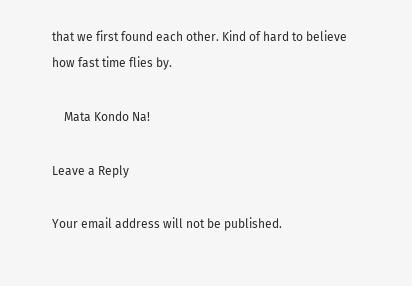that we first found each other. Kind of hard to believe how fast time flies by.

    Mata Kondo Na!

Leave a Reply

Your email address will not be published.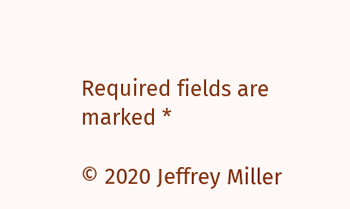Required fields are marked *

© 2020 Jeffrey Miller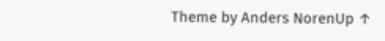Theme by Anders NorenUp ↑